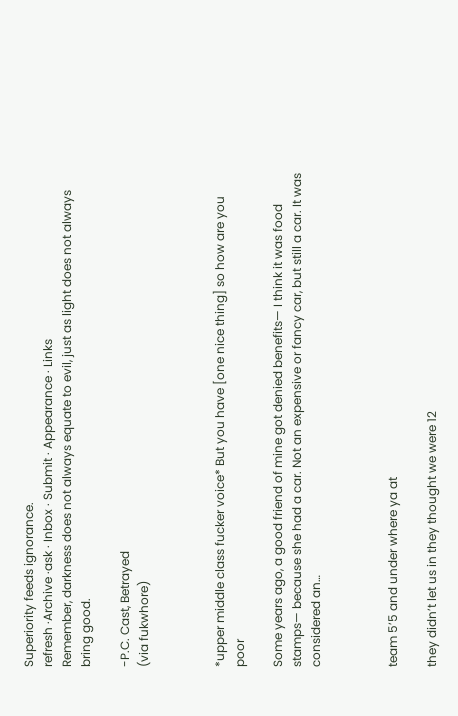Superiority feeds ignorance.
refresh ·Archive ·ask · Inbox · Submit · Appearance · Links
Remember, darkness does not always equate to evil, just as light does not always bring good.

-P.C. Cast, Betrayed
(via fukwhore)



*upper middle class fucker voice* But you have [one nice thing] so how are you poor

Some years ago, a good friend of mine got denied benefits— I think it was food stamps— because she had a car. Not an expensive or fancy car, but still a car. It was considered an…



team 5’5 and under where ya at

they didn’t let us in they thought we were 12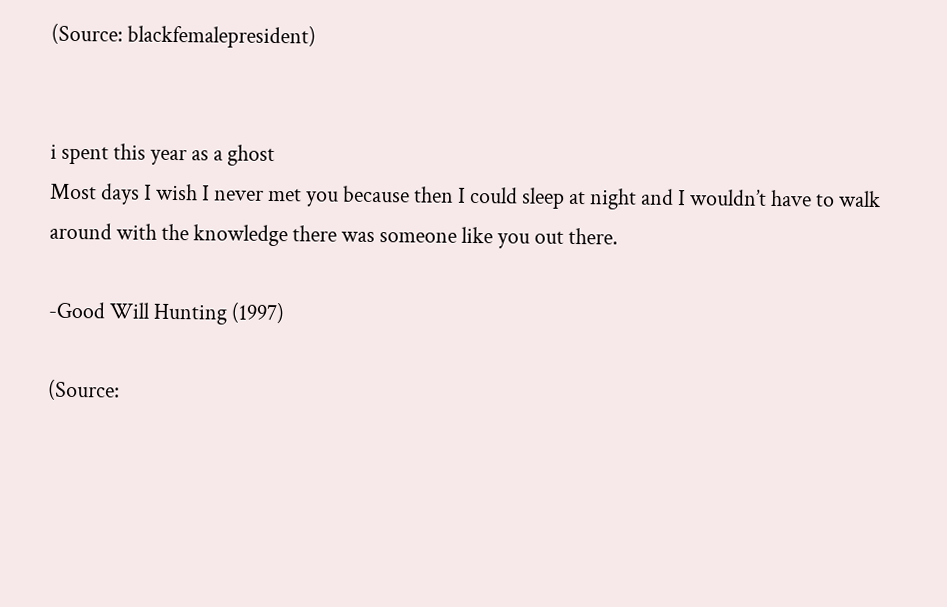(Source: blackfemalepresident)


i spent this year as a ghost
Most days I wish I never met you because then I could sleep at night and I wouldn’t have to walk around with the knowledge there was someone like you out there.

-Good Will Hunting (1997)

(Source: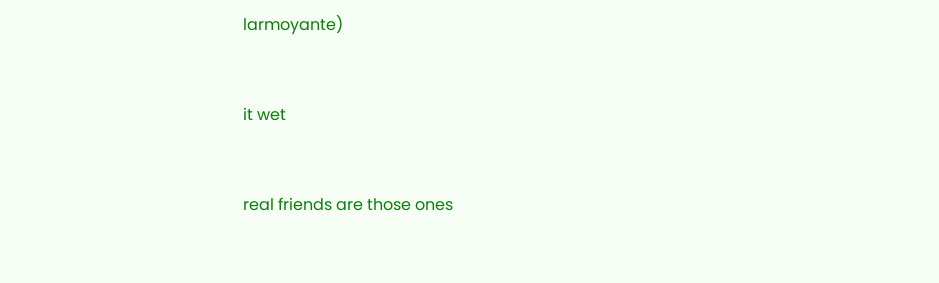larmoyante)


it wet


real friends are those ones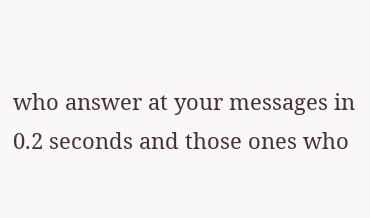who answer at your messages in 0.2 seconds and those ones who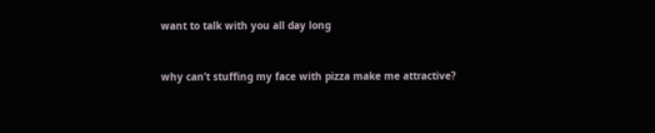want to talk with you all day long


why can’t stuffing my face with pizza make me attractive?